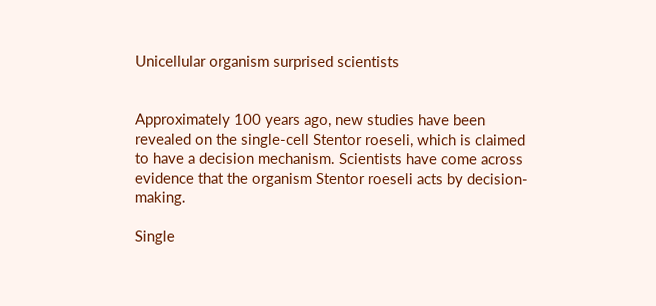Unicellular organism surprised scientists


Approximately 100 years ago, new studies have been revealed on the single-cell Stentor roeseli, which is claimed to have a decision mechanism. Scientists have come across evidence that the organism Stentor roeseli acts by decision-making.

Single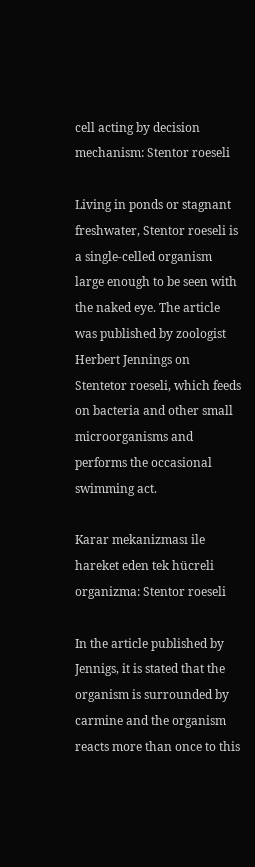cell acting by decision mechanism: Stentor roeseli

Living in ponds or stagnant freshwater, Stentor roeseli is a single-celled organism large enough to be seen with the naked eye. The article was published by zoologist Herbert Jennings on Stentetor roeseli, which feeds on bacteria and other small microorganisms and performs the occasional swimming act.

Karar mekanizması ile hareket eden tek hücreli organizma: Stentor roeseli

In the article published by Jennigs, it is stated that the organism is surrounded by carmine and the organism reacts more than once to this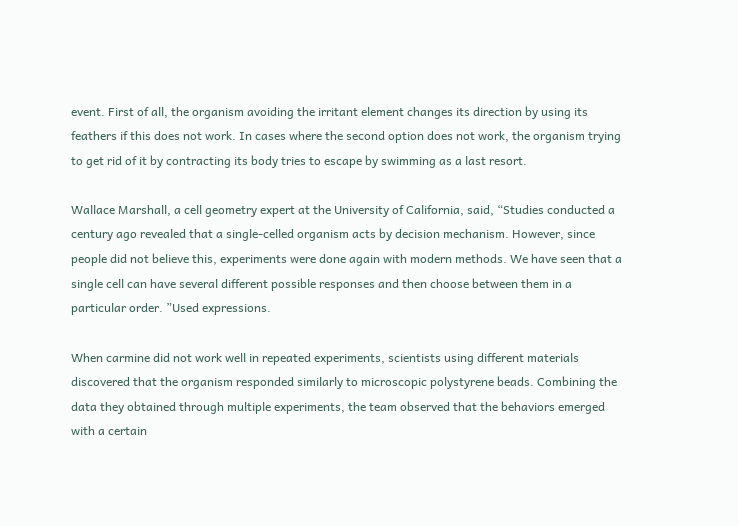event. First of all, the organism avoiding the irritant element changes its direction by using its feathers if this does not work. In cases where the second option does not work, the organism trying to get rid of it by contracting its body tries to escape by swimming as a last resort.

Wallace Marshall, a cell geometry expert at the University of California, said, “Studies conducted a century ago revealed that a single-celled organism acts by decision mechanism. However, since people did not believe this, experiments were done again with modern methods. We have seen that a single cell can have several different possible responses and then choose between them in a particular order. ”Used expressions.

When carmine did not work well in repeated experiments, scientists using different materials discovered that the organism responded similarly to microscopic polystyrene beads. Combining the data they obtained through multiple experiments, the team observed that the behaviors emerged with a certain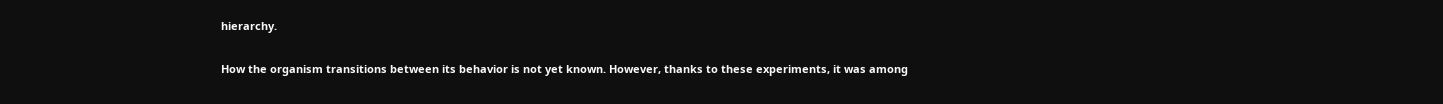hierarchy.

How the organism transitions between its behavior is not yet known. However, thanks to these experiments, it was among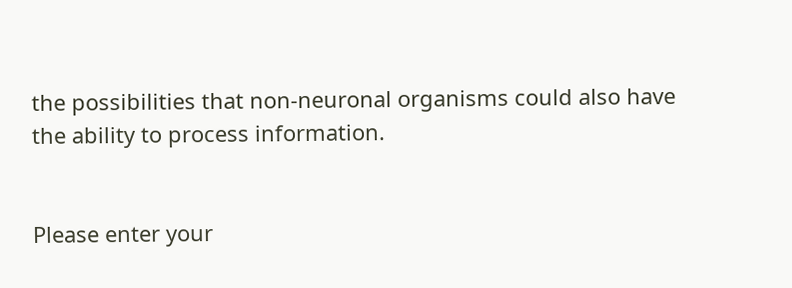the possibilities that non-neuronal organisms could also have the ability to process information.


Please enter your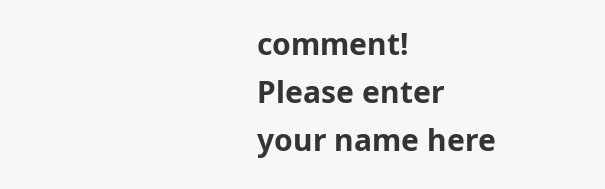comment!
Please enter your name here